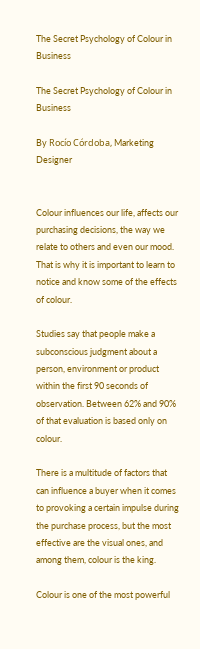The Secret Psychology of Colour in Business

The Secret Psychology of Colour in Business

By Rocío Córdoba, Marketing Designer


Colour influences our life, affects our purchasing decisions, the way we relate to others and even our mood. That is why it is important to learn to notice and know some of the effects of colour.

Studies say that people make a subconscious judgment about a person, environment or product within the first 90 seconds of observation. Between 62% and 90% of that evaluation is based only on colour.

There is a multitude of factors that can influence a buyer when it comes to provoking a certain impulse during the purchase process, but the most effective are the visual ones, and among them, colour is the king.

Colour is one of the most powerful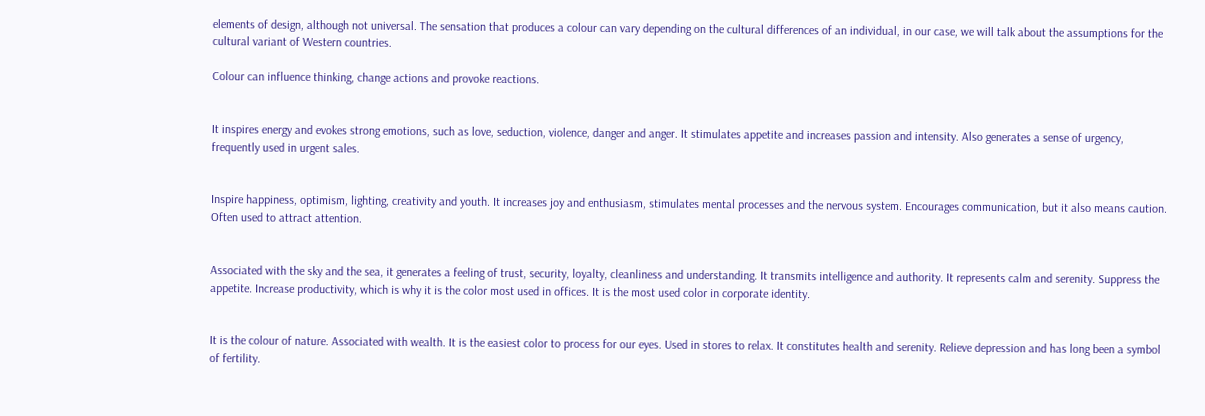elements of design, although not universal. The sensation that produces a colour can vary depending on the cultural differences of an individual, in our case, we will talk about the assumptions for the cultural variant of Western countries.

Colour can influence thinking, change actions and provoke reactions.


It inspires energy and evokes strong emotions, such as love, seduction, violence, danger and anger. It stimulates appetite and increases passion and intensity. Also generates a sense of urgency, frequently used in urgent sales.


Inspire happiness, optimism, lighting, creativity and youth. It increases joy and enthusiasm, stimulates mental processes and the nervous system. Encourages communication, but it also means caution. Often used to attract attention.


Associated with the sky and the sea, it generates a feeling of trust, security, loyalty, cleanliness and understanding. It transmits intelligence and authority. It represents calm and serenity. Suppress the appetite. Increase productivity, which is why it is the color most used in offices. It is the most used color in corporate identity.


It is the colour of nature. Associated with wealth. It is the easiest color to process for our eyes. Used in stores to relax. It constitutes health and serenity. Relieve depression and has long been a symbol of fertility.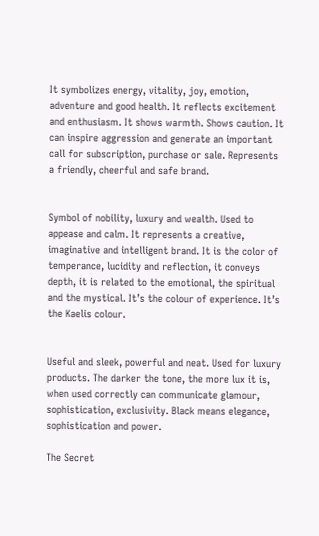It symbolizes energy, vitality, joy, emotion, adventure and good health. It reflects excitement and enthusiasm. It shows warmth. Shows caution. It can inspire aggression and generate an important call for subscription, purchase or sale. Represents a friendly, cheerful and safe brand.


Symbol of nobility, luxury and wealth. Used to appease and calm. It represents a creative, imaginative and intelligent brand. It is the color of temperance, lucidity and reflection, it conveys depth, it is related to the emotional, the spiritual and the mystical. It’s the colour of experience. It’s the Kaelis colour.


Useful and sleek, powerful and neat. Used for luxury products. The darker the tone, the more lux it is, when used correctly can communicate glamour, sophistication, exclusivity. Black means elegance, sophistication and power.

The Secret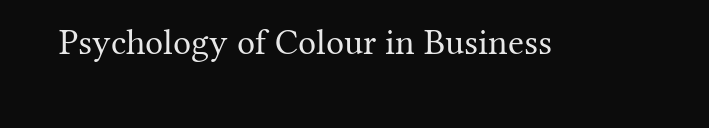Psychology of Colour in Business